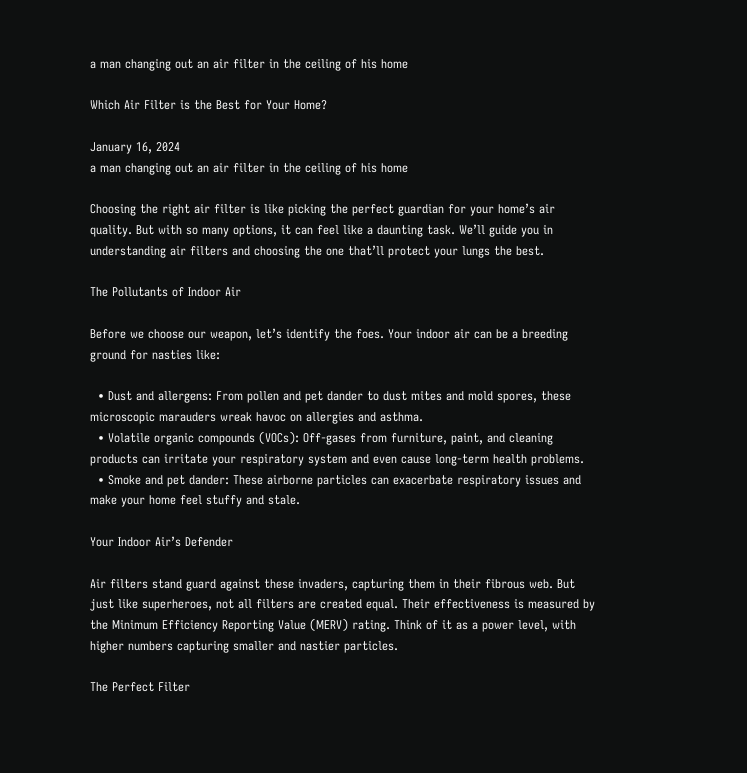a man changing out an air filter in the ceiling of his home

Which Air Filter is the Best for Your Home?

January 16, 2024
a man changing out an air filter in the ceiling of his home

Choosing the right air filter is like picking the perfect guardian for your home’s air quality. But with so many options, it can feel like a daunting task. We’ll guide you in understanding air filters and choosing the one that’ll protect your lungs the best.

The Pollutants of Indoor Air

Before we choose our weapon, let’s identify the foes. Your indoor air can be a breeding ground for nasties like:

  • Dust and allergens: From pollen and pet dander to dust mites and mold spores, these microscopic marauders wreak havoc on allergies and asthma.
  • Volatile organic compounds (VOCs): Off-gases from furniture, paint, and cleaning products can irritate your respiratory system and even cause long-term health problems.
  • Smoke and pet dander: These airborne particles can exacerbate respiratory issues and make your home feel stuffy and stale.

Your Indoor Air’s Defender

Air filters stand guard against these invaders, capturing them in their fibrous web. But just like superheroes, not all filters are created equal. Their effectiveness is measured by the Minimum Efficiency Reporting Value (MERV) rating. Think of it as a power level, with higher numbers capturing smaller and nastier particles.

The Perfect Filter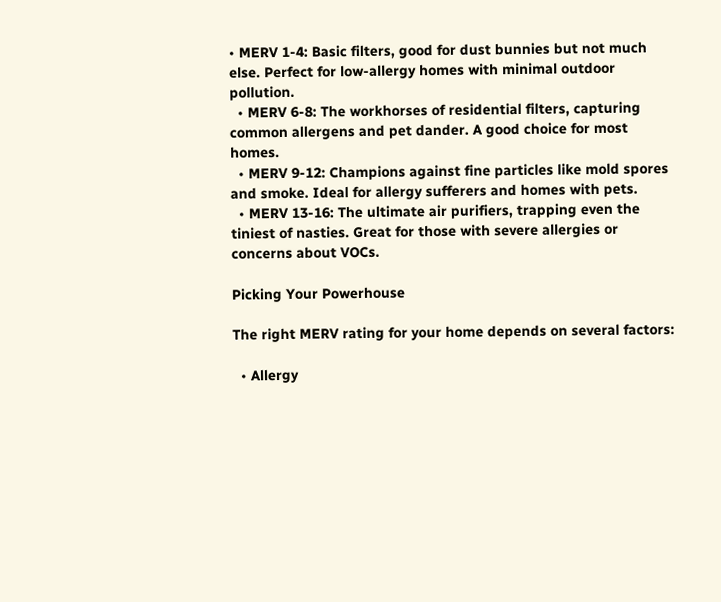• MERV 1-4: Basic filters, good for dust bunnies but not much else. Perfect for low-allergy homes with minimal outdoor pollution.
  • MERV 6-8: The workhorses of residential filters, capturing common allergens and pet dander. A good choice for most homes.
  • MERV 9-12: Champions against fine particles like mold spores and smoke. Ideal for allergy sufferers and homes with pets.
  • MERV 13-16: The ultimate air purifiers, trapping even the tiniest of nasties. Great for those with severe allergies or concerns about VOCs.

Picking Your Powerhouse

The right MERV rating for your home depends on several factors:

  • Allergy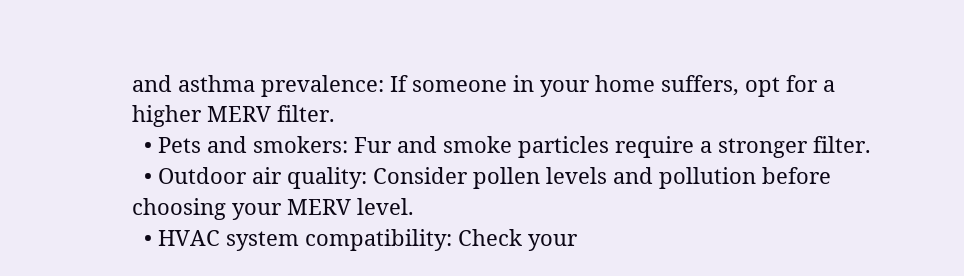and asthma prevalence: If someone in your home suffers, opt for a higher MERV filter.
  • Pets and smokers: Fur and smoke particles require a stronger filter.
  • Outdoor air quality: Consider pollen levels and pollution before choosing your MERV level.
  • HVAC system compatibility: Check your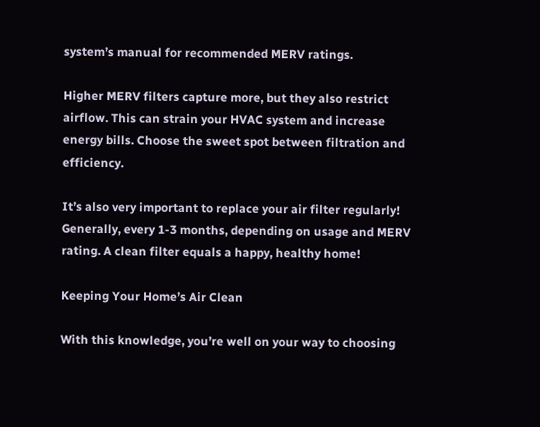system’s manual for recommended MERV ratings.

Higher MERV filters capture more, but they also restrict airflow. This can strain your HVAC system and increase energy bills. Choose the sweet spot between filtration and efficiency.

It’s also very important to replace your air filter regularly! Generally, every 1-3 months, depending on usage and MERV rating. A clean filter equals a happy, healthy home!

Keeping Your Home’s Air Clean

With this knowledge, you’re well on your way to choosing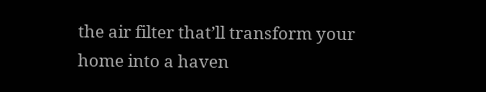the air filter that’ll transform your home into a haven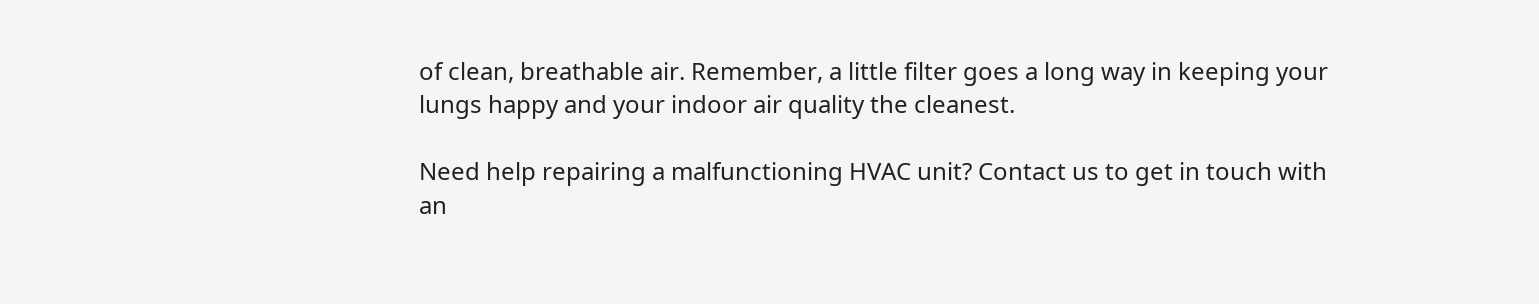of clean, breathable air. Remember, a little filter goes a long way in keeping your lungs happy and your indoor air quality the cleanest.

Need help repairing a malfunctioning HVAC unit? Contact us to get in touch with an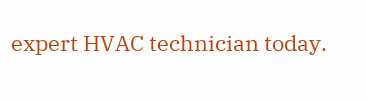expert HVAC technician today.